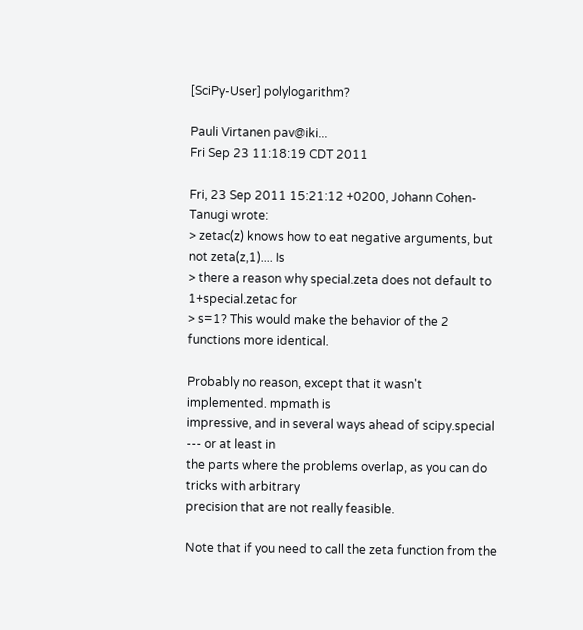[SciPy-User] polylogarithm?

Pauli Virtanen pav@iki...
Fri Sep 23 11:18:19 CDT 2011

Fri, 23 Sep 2011 15:21:12 +0200, Johann Cohen-Tanugi wrote:
> zetac(z) knows how to eat negative arguments, but not zeta(z,1).... Is
> there a reason why special.zeta does not default to 1+special.zetac for
> s=1? This would make the behavior of the 2 functions more identical.

Probably no reason, except that it wasn't implemented. mpmath is
impressive, and in several ways ahead of scipy.special --- or at least in
the parts where the problems overlap, as you can do tricks with arbitrary
precision that are not really feasible.

Note that if you need to call the zeta function from the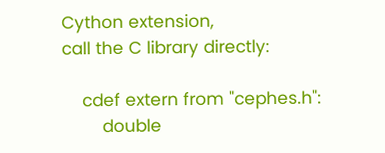Cython extension,
call the C library directly:

    cdef extern from "cephes.h":
        double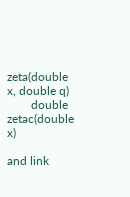zeta(double x, double q)
        double zetac(double x)

and link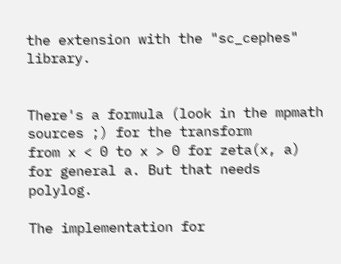the extension with the "sc_cephes" library.


There's a formula (look in the mpmath sources ;) for the transform
from x < 0 to x > 0 for zeta(x, a) for general a. But that needs polylog.

The implementation for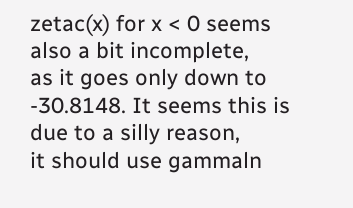zetac(x) for x < 0 seems also a bit incomplete,
as it goes only down to -30.8148. It seems this is due to a silly reason,
it should use gammaln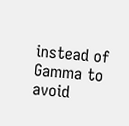instead of Gamma to avoid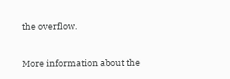the overflow.


More information about the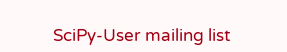SciPy-User mailing list